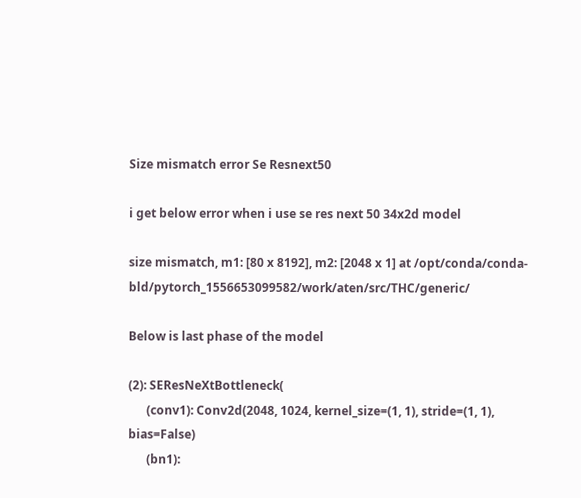Size mismatch error Se Resnext50

i get below error when i use se res next 50 34x2d model

size mismatch, m1: [80 x 8192], m2: [2048 x 1] at /opt/conda/conda-bld/pytorch_1556653099582/work/aten/src/THC/generic/

Below is last phase of the model

(2): SEResNeXtBottleneck(
      (conv1): Conv2d(2048, 1024, kernel_size=(1, 1), stride=(1, 1), bias=False)
      (bn1):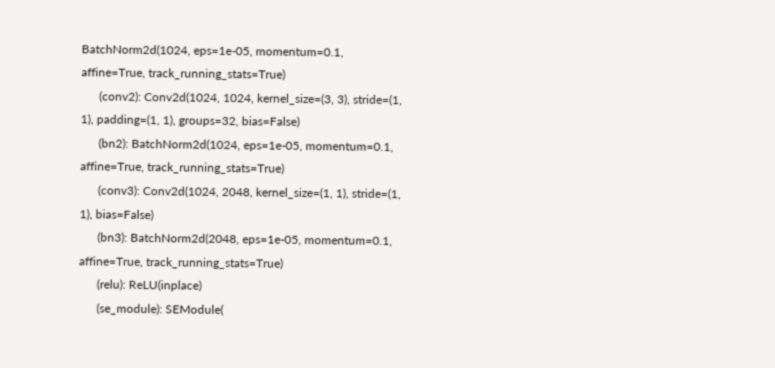BatchNorm2d(1024, eps=1e-05, momentum=0.1, affine=True, track_running_stats=True)
      (conv2): Conv2d(1024, 1024, kernel_size=(3, 3), stride=(1, 1), padding=(1, 1), groups=32, bias=False)
      (bn2): BatchNorm2d(1024, eps=1e-05, momentum=0.1, affine=True, track_running_stats=True)
      (conv3): Conv2d(1024, 2048, kernel_size=(1, 1), stride=(1, 1), bias=False)
      (bn3): BatchNorm2d(2048, eps=1e-05, momentum=0.1, affine=True, track_running_stats=True)
      (relu): ReLU(inplace)
      (se_module): SEModule(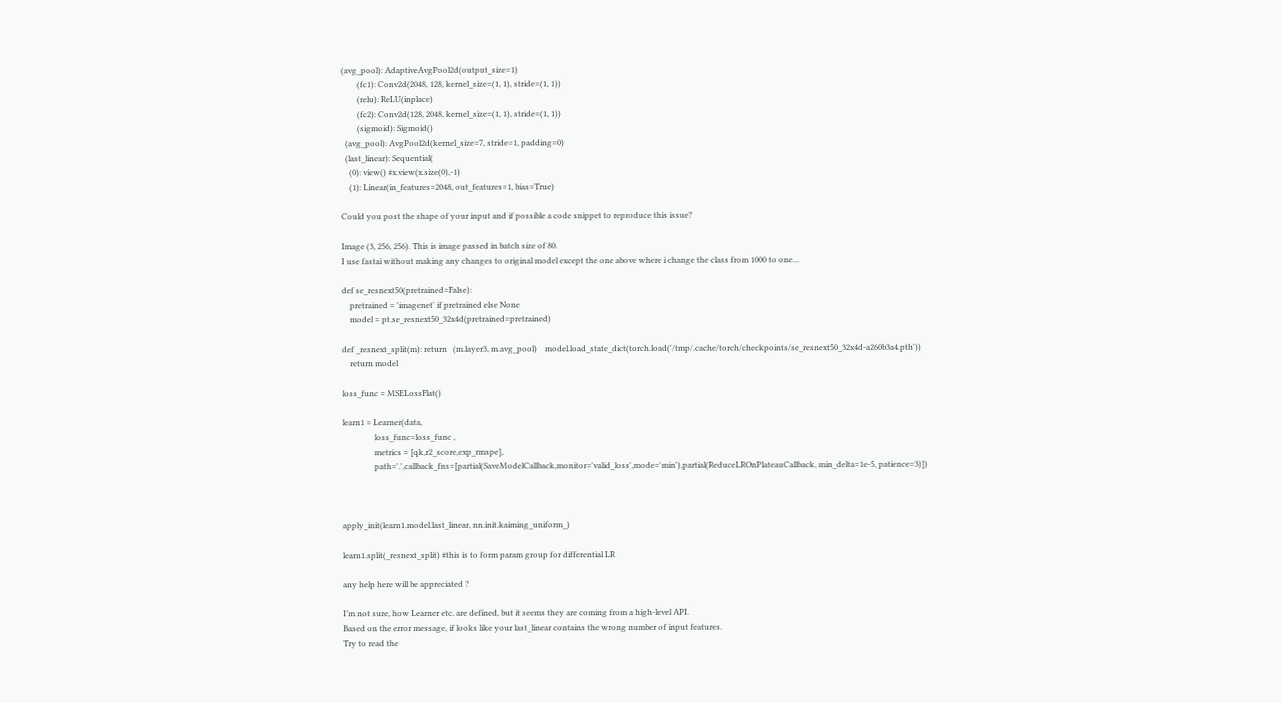(avg_pool): AdaptiveAvgPool2d(output_size=1)
        (fc1): Conv2d(2048, 128, kernel_size=(1, 1), stride=(1, 1))
        (relu): ReLU(inplace)
        (fc2): Conv2d(128, 2048, kernel_size=(1, 1), stride=(1, 1))
        (sigmoid): Sigmoid()
  (avg_pool): AvgPool2d(kernel_size=7, stride=1, padding=0)
  (last_linear): Sequential(
    (0): view() #x.view(x.size(0),-1)
    (1): Linear(in_features=2048, out_features=1, bias=True)

Could you post the shape of your input and if possible a code snippet to reproduce this issue?

Image (3, 256, 256). This is image passed in batch size of 80.
I use fastai without making any changes to original model except the one above where i change the class from 1000 to one…

def se_resnext50(pretrained=False):
    pretrained = 'imagenet' if pretrained else None
    model = pt.se_resnext50_32x4d(pretrained=pretrained)

def _resnext_split(m): return   (m.layer3, m.avg_pool)    model.load_state_dict(torch.load('/tmp/.cache/torch/checkpoints/se_resnext50_32x4d-a260b3a4.pth'))
    return model

loss_func = MSELossFlat()

learn1 = Learner(data,
                loss_func=loss_func ,
                metrics = [qk,r2_score,exp_rmspe],
                path='.',callback_fns=[partial(SaveModelCallback,monitor='valid_loss',mode='min'),partial(ReduceLROnPlateauCallback, min_delta=1e-5, patience=3)])



apply_init(learn1.model.last_linear, nn.init.kaiming_uniform_)

learn1.split(_resnext_split) #this is to form param group for differential LR

any help here will be appreciated ?

I’m not sure, how Learner etc. are defined, but it seems they are coming from a high-level API.
Based on the error message, if looks like your last_linear contains the wrong number of input features.
Try to read the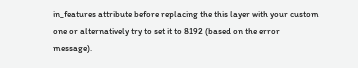in_features attribute before replacing the this layer with your custom one or alternatively try to set it to 8192 (based on the error message).